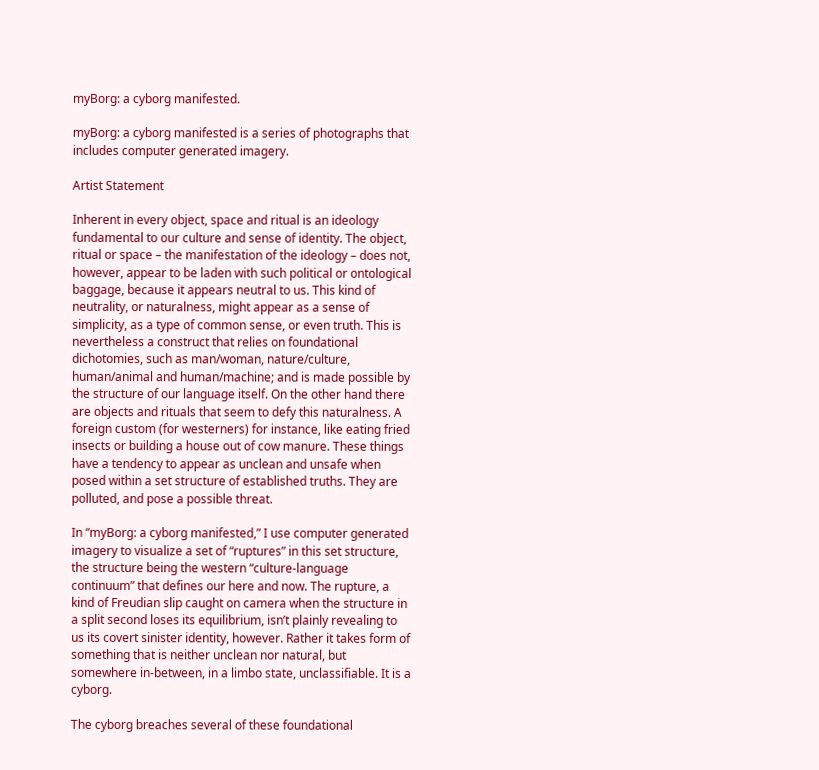myBorg: a cyborg manifested.

myBorg: a cyborg manifested is a series of photographs that includes computer generated imagery.

Artist Statement

Inherent in every object, space and ritual is an ideology fundamental to our culture and sense of identity. The object, ritual or space – the manifestation of the ideology – does not, however, appear to be laden with such political or ontological baggage, because it appears neutral to us. This kind of neutrality, or naturalness, might appear as a sense of simplicity, as a type of common sense, or even truth. This is nevertheless a construct that relies on foundational dichotomies, such as man/woman, nature/culture, human/animal and human/machine; and is made possible by the structure of our language itself. On the other hand there are objects and rituals that seem to defy this naturalness. A foreign custom (for westerners) for instance, like eating fried insects or building a house out of cow manure. These things have a tendency to appear as unclean and unsafe when posed within a set structure of established truths. They are polluted, and pose a possible threat.

In “myBorg: a cyborg manifested,” I use computer generated imagery to visualize a set of “ruptures” in this set structure, the structure being the western “culture-language continuum” that defines our here and now. The rupture, a kind of Freudian slip caught on camera when the structure in a split second loses its equilibrium, isn’t plainly revealing to us its covert sinister identity, however. Rather it takes form of something that is neither unclean nor natural, but somewhere in-between, in a limbo state, unclassifiable. It is a cyborg.

The cyborg breaches several of these foundational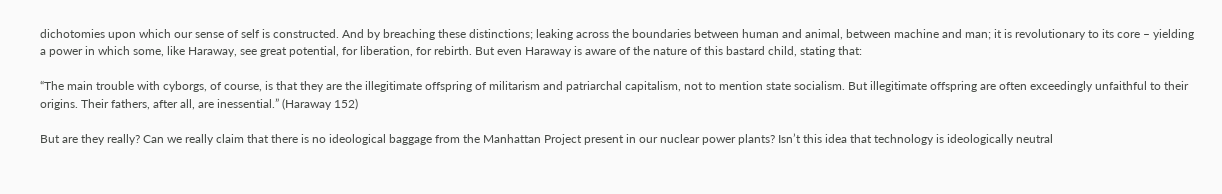dichotomies upon which our sense of self is constructed. And by breaching these distinctions; leaking across the boundaries between human and animal, between machine and man; it is revolutionary to its core – yielding a power in which some, like Haraway, see great potential, for liberation, for rebirth. But even Haraway is aware of the nature of this bastard child, stating that:

“The main trouble with cyborgs, of course, is that they are the illegitimate offspring of militarism and patriarchal capitalism, not to mention state socialism. But illegitimate offspring are often exceedingly unfaithful to their origins. Their fathers, after all, are inessential.” (Haraway 152)

But are they really? Can we really claim that there is no ideological baggage from the Manhattan Project present in our nuclear power plants? Isn’t this idea that technology is ideologically neutral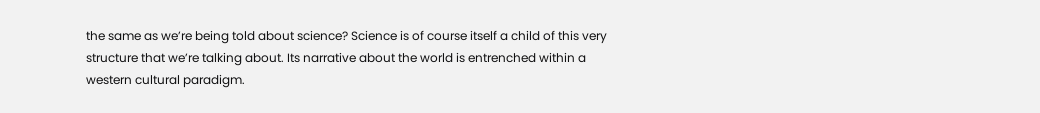the same as we’re being told about science? Science is of course itself a child of this very structure that we’re talking about. Its narrative about the world is entrenched within a western cultural paradigm.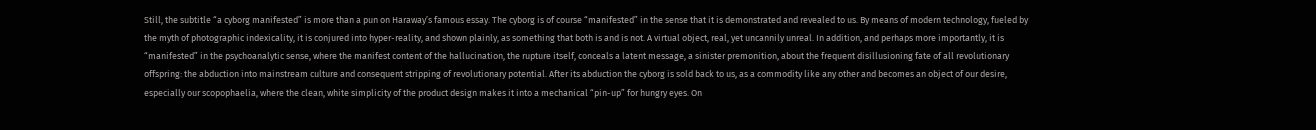Still, the subtitle “a cyborg manifested” is more than a pun on Haraway’s famous essay. The cyborg is of course “manifested” in the sense that it is demonstrated and revealed to us. By means of modern technology, fueled by the myth of photographic indexicality, it is conjured into hyper-reality, and shown plainly, as something that both is and is not. A virtual object, real, yet uncannily unreal. In addition, and perhaps more importantly, it is “manifested” in the psychoanalytic sense, where the manifest content of the hallucination, the rupture itself, conceals a latent message, a sinister premonition, about the frequent disillusioning fate of all revolutionary offspring: the abduction into mainstream culture and consequent stripping of revolutionary potential. After its abduction the cyborg is sold back to us, as a commodity like any other and becomes an object of our desire, especially our scopophaelia, where the clean, white simplicity of the product design makes it into a mechanical “pin-up” for hungry eyes. On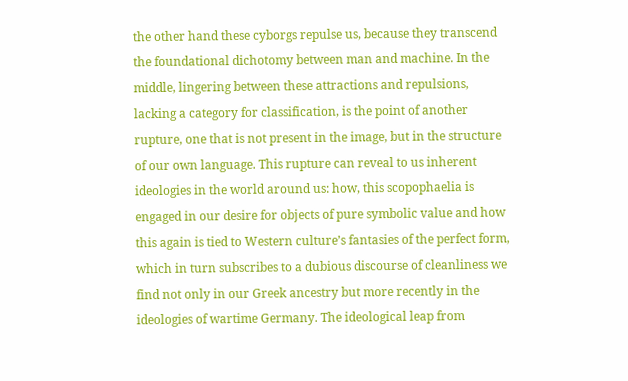the other hand these cyborgs repulse us, because they transcend the foundational dichotomy between man and machine. In the middle, lingering between these attractions and repulsions, lacking a category for classification, is the point of another rupture, one that is not present in the image, but in the structure of our own language. This rupture can reveal to us inherent ideologies in the world around us: how, this scopophaelia is engaged in our desire for objects of pure symbolic value and how this again is tied to Western culture’s fantasies of the perfect form, which in turn subscribes to a dubious discourse of cleanliness we find not only in our Greek ancestry but more recently in the ideologies of wartime Germany. The ideological leap from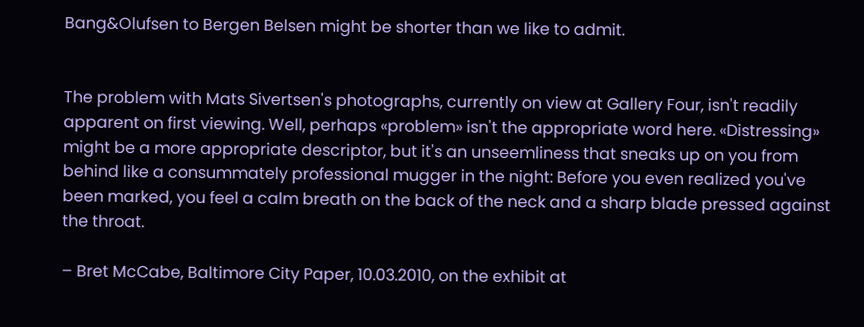Bang&Olufsen to Bergen Belsen might be shorter than we like to admit.


The problem with Mats Sivertsen's photographs, currently on view at Gallery Four, isn't readily apparent on first viewing. Well, perhaps «problem» isn't the appropriate word here. «Distressing» might be a more appropriate descriptor, but it's an unseemliness that sneaks up on you from behind like a consummately professional mugger in the night: Before you even realized you've been marked, you feel a calm breath on the back of the neck and a sharp blade pressed against the throat.

– Bret McCabe, Baltimore City Paper, 10.03.2010, on the exhibit at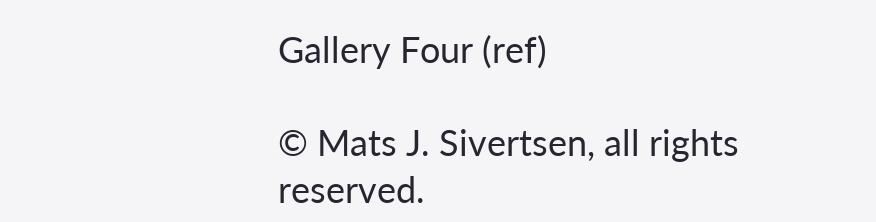Gallery Four (ref)

© Mats J. Sivertsen, all rights reserved.